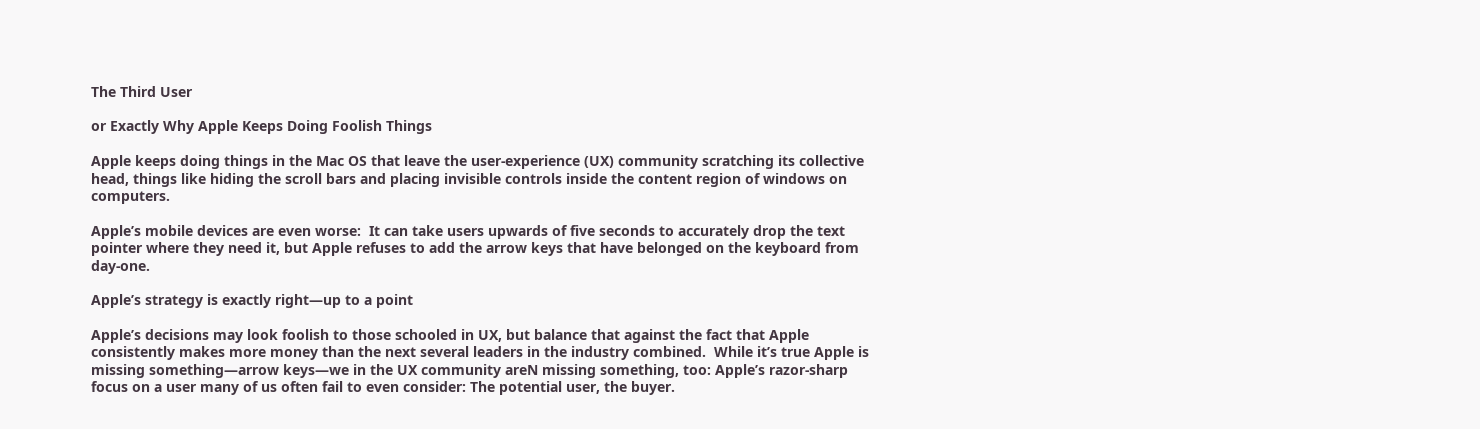The Third User

or Exactly Why Apple Keeps Doing Foolish Things

Apple keeps doing things in the Mac OS that leave the user-experience (UX) community scratching its collective head, things like hiding the scroll bars and placing invisible controls inside the content region of windows on computers.

Apple’s mobile devices are even worse:  It can take users upwards of five seconds to accurately drop the text pointer where they need it, but Apple refuses to add the arrow keys that have belonged on the keyboard from day-one.

Apple’s strategy is exactly right—up to a point

Apple’s decisions may look foolish to those schooled in UX, but balance that against the fact that Apple consistently makes more money than the next several leaders in the industry combined.  While it’s true Apple is missing something—arrow keys—we in the UX community areN missing something, too: Apple’s razor-sharp focus on a user many of us often fail to even consider: The potential user, the buyer.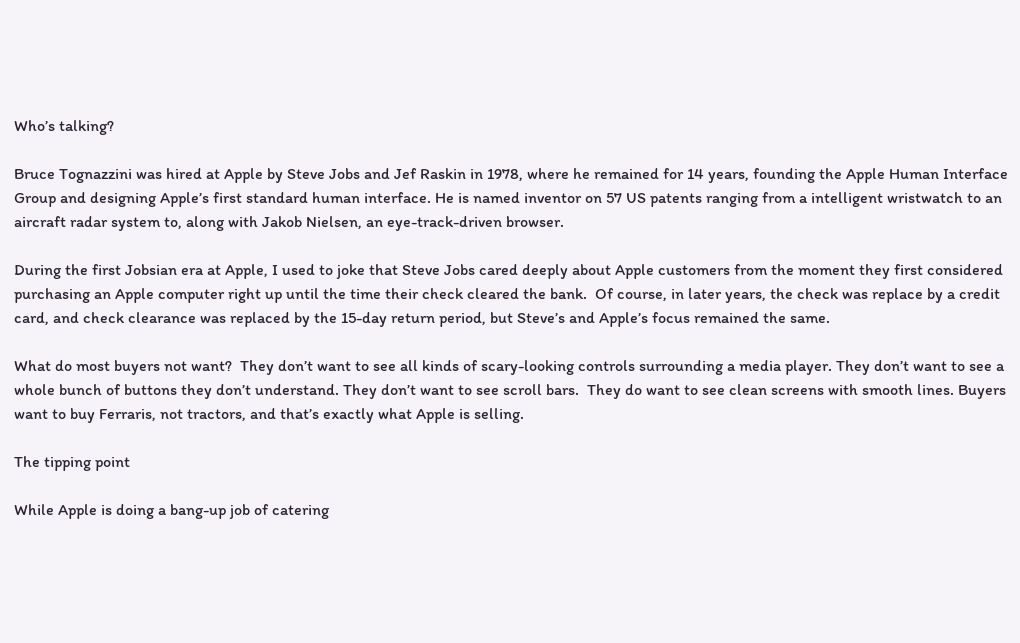Who’s talking?

Bruce Tognazzini was hired at Apple by Steve Jobs and Jef Raskin in 1978, where he remained for 14 years, founding the Apple Human Interface Group and designing Apple’s first standard human interface. He is named inventor on 57 US patents ranging from a intelligent wristwatch to an aircraft radar system to, along with Jakob Nielsen, an eye-track-driven browser.

During the first Jobsian era at Apple, I used to joke that Steve Jobs cared deeply about Apple customers from the moment they first considered purchasing an Apple computer right up until the time their check cleared the bank.  Of course, in later years, the check was replace by a credit card, and check clearance was replaced by the 15-day return period, but Steve’s and Apple’s focus remained the same.

What do most buyers not want?  They don’t want to see all kinds of scary-looking controls surrounding a media player. They don’t want to see a whole bunch of buttons they don’t understand. They don’t want to see scroll bars.  They do want to see clean screens with smooth lines. Buyers want to buy Ferraris, not tractors, and that’s exactly what Apple is selling.

The tipping point

While Apple is doing a bang-up job of catering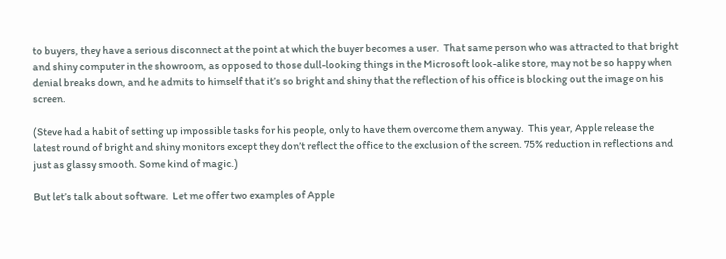to buyers, they have a serious disconnect at the point at which the buyer becomes a user.  That same person who was attracted to that bright and shiny computer in the showroom, as opposed to those dull-looking things in the Microsoft look-alike store, may not be so happy when denial breaks down, and he admits to himself that it’s so bright and shiny that the reflection of his office is blocking out the image on his screen.

(Steve had a habit of setting up impossible tasks for his people, only to have them overcome them anyway.  This year, Apple release the latest round of bright and shiny monitors except they don’t reflect the office to the exclusion of the screen. 75% reduction in reflections and just as glassy smooth. Some kind of magic.)

But let’s talk about software.  Let me offer two examples of Apple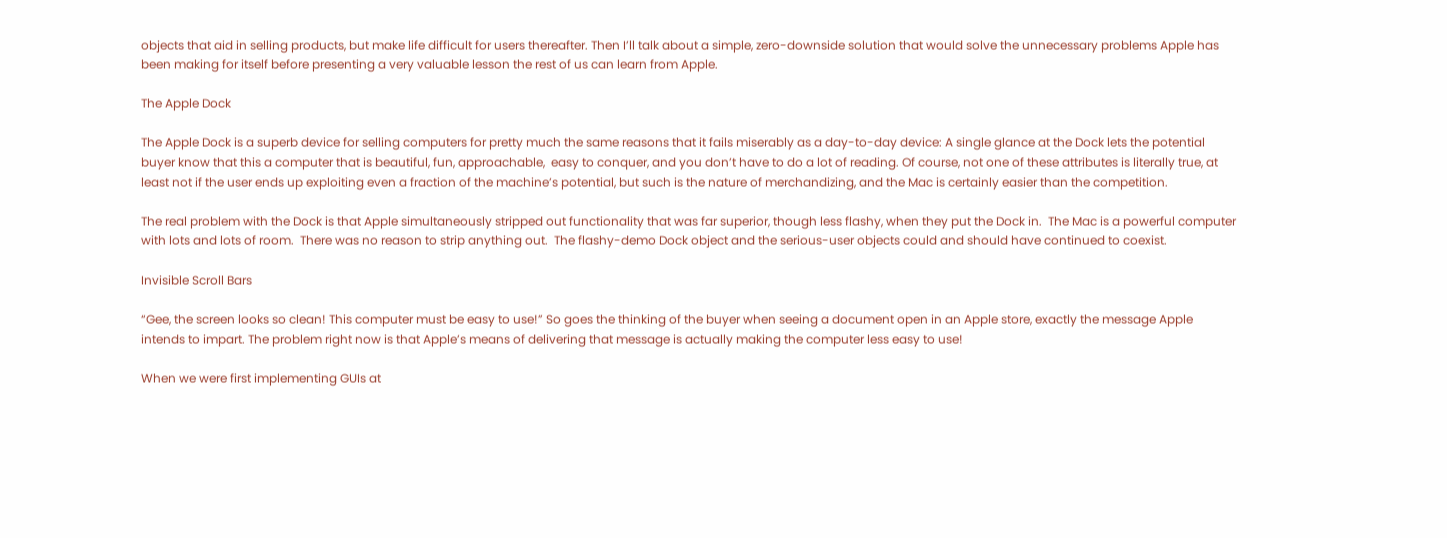objects that aid in selling products, but make life difficult for users thereafter. Then I’ll talk about a simple, zero-downside solution that would solve the unnecessary problems Apple has been making for itself before presenting a very valuable lesson the rest of us can learn from Apple.

The Apple Dock

The Apple Dock is a superb device for selling computers for pretty much the same reasons that it fails miserably as a day-to-day device: A single glance at the Dock lets the potential buyer know that this a computer that is beautiful, fun, approachable,  easy to conquer, and you don’t have to do a lot of reading. Of course, not one of these attributes is literally true, at least not if the user ends up exploiting even a fraction of the machine’s potential, but such is the nature of merchandizing, and the Mac is certainly easier than the competition.

The real problem with the Dock is that Apple simultaneously stripped out functionality that was far superior, though less flashy, when they put the Dock in.  The Mac is a powerful computer with lots and lots of room.  There was no reason to strip anything out.  The flashy-demo Dock object and the serious-user objects could and should have continued to coexist.

Invisible Scroll Bars

“Gee, the screen looks so clean! This computer must be easy to use!” So goes the thinking of the buyer when seeing a document open in an Apple store, exactly the message Apple intends to impart. The problem right now is that Apple’s means of delivering that message is actually making the computer less easy to use!

When we were first implementing GUIs at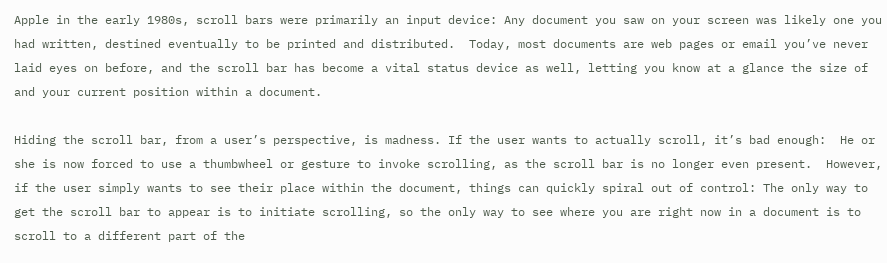Apple in the early 1980s, scroll bars were primarily an input device: Any document you saw on your screen was likely one you had written, destined eventually to be printed and distributed.  Today, most documents are web pages or email you’ve never laid eyes on before, and the scroll bar has become a vital status device as well, letting you know at a glance the size of and your current position within a document.

Hiding the scroll bar, from a user’s perspective, is madness. If the user wants to actually scroll, it’s bad enough:  He or she is now forced to use a thumbwheel or gesture to invoke scrolling, as the scroll bar is no longer even present.  However, if the user simply wants to see their place within the document, things can quickly spiral out of control: The only way to get the scroll bar to appear is to initiate scrolling, so the only way to see where you are right now in a document is to scroll to a different part of the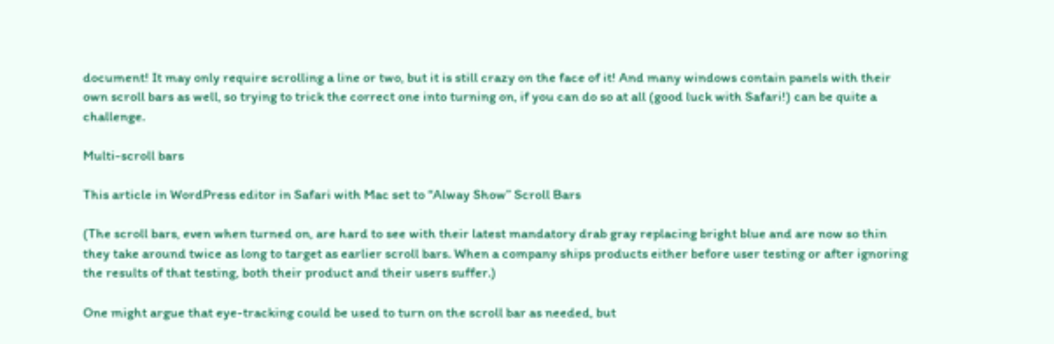document! It may only require scrolling a line or two, but it is still crazy on the face of it! And many windows contain panels with their own scroll bars as well, so trying to trick the correct one into turning on, if you can do so at all (good luck with Safari!) can be quite a challenge.

Multi-scroll bars

This article in WordPress editor in Safari with Mac set to “Alway Show” Scroll Bars

(The scroll bars, even when turned on, are hard to see with their latest mandatory drab gray replacing bright blue and are now so thin they take around twice as long to target as earlier scroll bars. When a company ships products either before user testing or after ignoring the results of that testing, both their product and their users suffer.)

One might argue that eye-tracking could be used to turn on the scroll bar as needed, but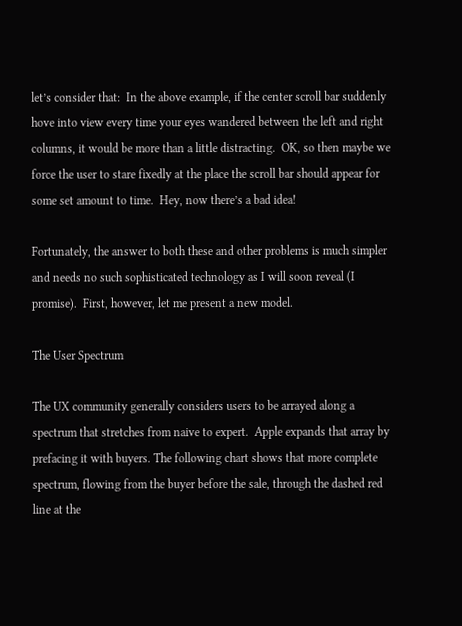let’s consider that:  In the above example, if the center scroll bar suddenly hove into view every time your eyes wandered between the left and right columns, it would be more than a little distracting.  OK, so then maybe we force the user to stare fixedly at the place the scroll bar should appear for some set amount to time.  Hey, now there’s a bad idea!

Fortunately, the answer to both these and other problems is much simpler and needs no such sophisticated technology as I will soon reveal (I promise).  First, however, let me present a new model.

The User Spectrum

The UX community generally considers users to be arrayed along a spectrum that stretches from naive to expert.  Apple expands that array by prefacing it with buyers. The following chart shows that more complete spectrum, flowing from the buyer before the sale, through the dashed red line at the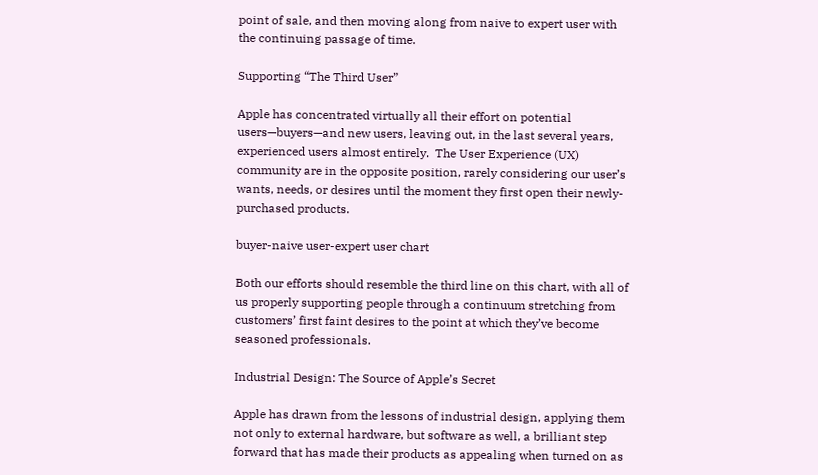point of sale, and then moving along from naive to expert user with the continuing passage of time.

Supporting “The Third User”

Apple has concentrated virtually all their effort on potential users—buyers—and new users, leaving out, in the last several years, experienced users almost entirely.  The User Experience (UX) community are in the opposite position, rarely considering our user’s wants, needs, or desires until the moment they first open their newly-purchased products.

buyer-naive user-expert user chart

Both our efforts should resemble the third line on this chart, with all of us properly supporting people through a continuum stretching from customers’ first faint desires to the point at which they’ve become seasoned professionals.

Industrial Design: The Source of Apple’s Secret

Apple has drawn from the lessons of industrial design, applying them not only to external hardware, but software as well, a brilliant step forward that has made their products as appealing when turned on as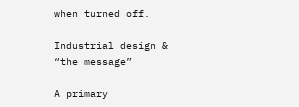when turned off.

Industrial design & “the message”

A primary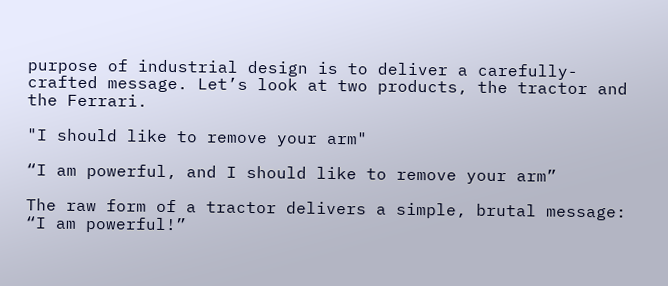purpose of industrial design is to deliver a carefully-crafted message. Let’s look at two products, the tractor and the Ferrari.

"I should like to remove your arm"

“I am powerful, and I should like to remove your arm”

The raw form of a tractor delivers a simple, brutal message:  “I am powerful!”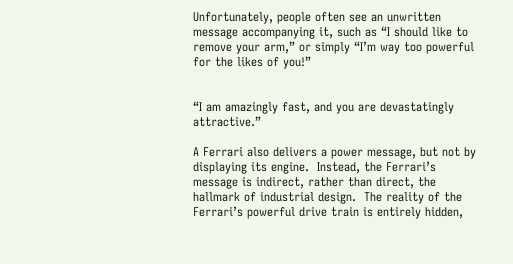Unfortunately, people often see an unwritten message accompanying it, such as “I should like to remove your arm,” or simply “I’m way too powerful for the likes of you!”


“I am amazingly fast, and you are devastatingly attractive.”

A Ferrari also delivers a power message, but not by displaying its engine.  Instead, the Ferrari’s message is indirect, rather than direct, the hallmark of industrial design.  The reality of the Ferrari’s powerful drive train is entirely hidden,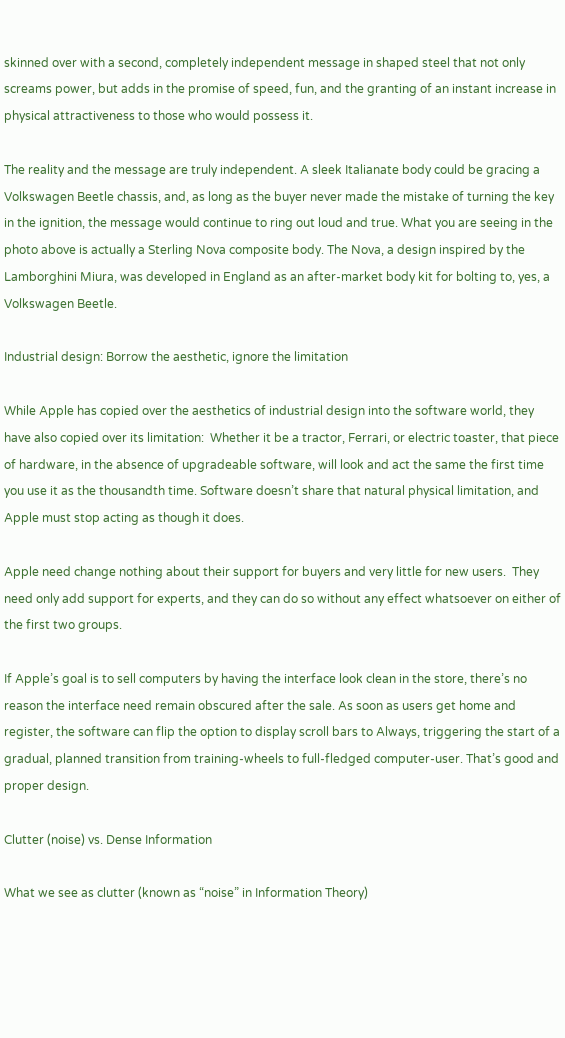skinned over with a second, completely independent message in shaped steel that not only screams power, but adds in the promise of speed, fun, and the granting of an instant increase in physical attractiveness to those who would possess it.

The reality and the message are truly independent. A sleek Italianate body could be gracing a Volkswagen Beetle chassis, and, as long as the buyer never made the mistake of turning the key in the ignition, the message would continue to ring out loud and true. What you are seeing in the photo above is actually a Sterling Nova composite body. The Nova, a design inspired by the Lamborghini Miura, was developed in England as an after-market body kit for bolting to, yes, a Volkswagen Beetle.

Industrial design: Borrow the aesthetic, ignore the limitation

While Apple has copied over the aesthetics of industrial design into the software world, they have also copied over its limitation:  Whether it be a tractor, Ferrari, or electric toaster, that piece of hardware, in the absence of upgradeable software, will look and act the same the first time you use it as the thousandth time. Software doesn’t share that natural physical limitation, and Apple must stop acting as though it does.

Apple need change nothing about their support for buyers and very little for new users.  They need only add support for experts, and they can do so without any effect whatsoever on either of the first two groups.

If Apple’s goal is to sell computers by having the interface look clean in the store, there’s no reason the interface need remain obscured after the sale. As soon as users get home and register, the software can flip the option to display scroll bars to Always, triggering the start of a gradual, planned transition from training-wheels to full-fledged computer-user. That’s good and proper design.

Clutter (noise) vs. Dense Information

What we see as clutter (known as “noise” in Information Theory)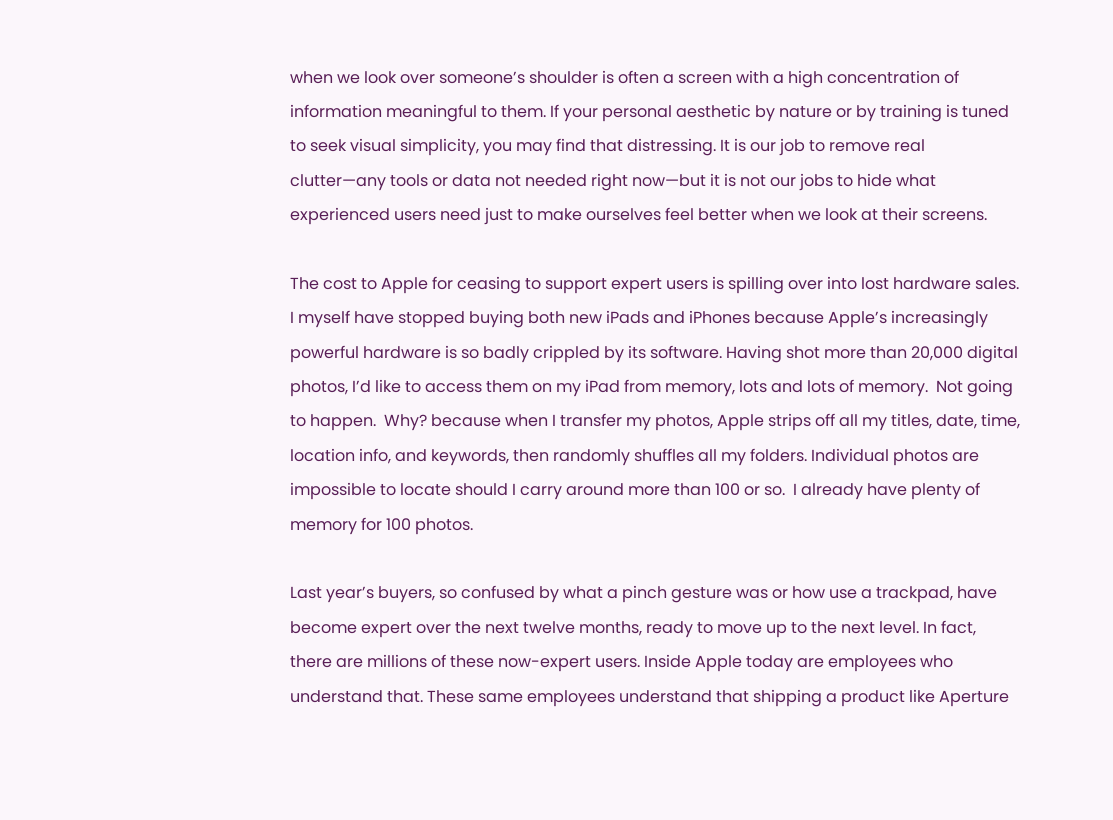when we look over someone’s shoulder is often a screen with a high concentration of information meaningful to them. If your personal aesthetic by nature or by training is tuned to seek visual simplicity, you may find that distressing. It is our job to remove real clutter—any tools or data not needed right now—but it is not our jobs to hide what experienced users need just to make ourselves feel better when we look at their screens.

The cost to Apple for ceasing to support expert users is spilling over into lost hardware sales.  I myself have stopped buying both new iPads and iPhones because Apple’s increasingly powerful hardware is so badly crippled by its software. Having shot more than 20,000 digital photos, I’d like to access them on my iPad from memory, lots and lots of memory.  Not going to happen.  Why? because when I transfer my photos, Apple strips off all my titles, date, time, location info, and keywords, then randomly shuffles all my folders. Individual photos are impossible to locate should I carry around more than 100 or so.  I already have plenty of memory for 100 photos.

Last year’s buyers, so confused by what a pinch gesture was or how use a trackpad, have become expert over the next twelve months, ready to move up to the next level. In fact, there are millions of these now-expert users. Inside Apple today are employees who understand that. These same employees understand that shipping a product like Aperture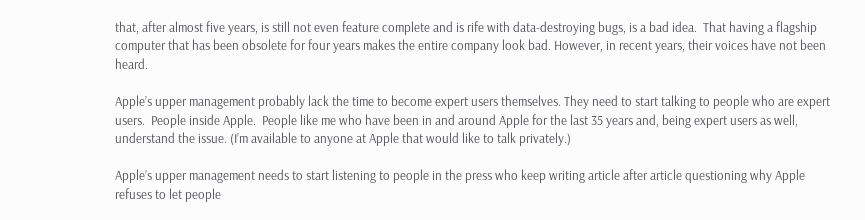that, after almost five years, is still not even feature complete and is rife with data-destroying bugs, is a bad idea.  That having a flagship computer that has been obsolete for four years makes the entire company look bad. However, in recent years, their voices have not been heard.

Apple’s upper management probably lack the time to become expert users themselves. They need to start talking to people who are expert users.  People inside Apple.  People like me who have been in and around Apple for the last 35 years and, being expert users as well, understand the issue. (I’m available to anyone at Apple that would like to talk privately.)

Apple’s upper management needs to start listening to people in the press who keep writing article after article questioning why Apple refuses to let people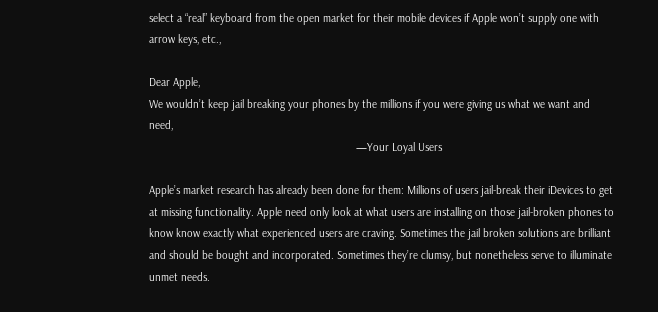select a “real” keyboard from the open market for their mobile devices if Apple won’t supply one with arrow keys, etc.,

Dear Apple,
We wouldn’t keep jail breaking your phones by the millions if you were giving us what we want and need,
                                                                     —Your Loyal Users

Apple’s market research has already been done for them: Millions of users jail-break their iDevices to get at missing functionality. Apple need only look at what users are installing on those jail-broken phones to know know exactly what experienced users are craving. Sometimes the jail broken solutions are brilliant and should be bought and incorporated. Sometimes they’re clumsy, but nonetheless serve to illuminate unmet needs.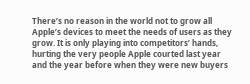There’s no reason in the world not to grow all Apple’s devices to meet the needs of users as they grow. It is only playing into competitors’ hands, hurting the very people Apple courted last year and the year before when they were new buyers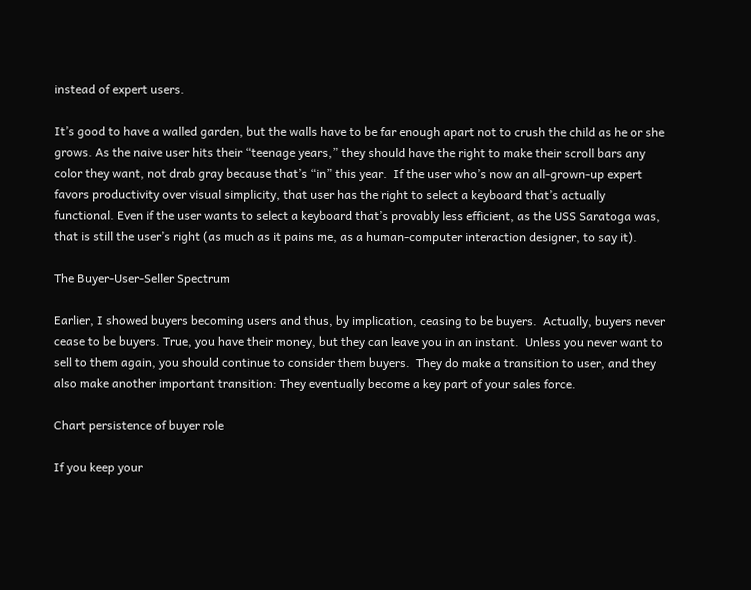instead of expert users.

It’s good to have a walled garden, but the walls have to be far enough apart not to crush the child as he or she grows. As the naive user hits their “teenage years,” they should have the right to make their scroll bars any color they want, not drab gray because that’s “in” this year.  If the user who’s now an all-grown-up expert favors productivity over visual simplicity, that user has the right to select a keyboard that’s actually functional. Even if the user wants to select a keyboard that’s provably less efficient, as the USS Saratoga was, that is still the user’s right (as much as it pains me, as a human-computer interaction designer, to say it).

The Buyer-User-Seller Spectrum

Earlier, I showed buyers becoming users and thus, by implication, ceasing to be buyers.  Actually, buyers never cease to be buyers. True, you have their money, but they can leave you in an instant.  Unless you never want to sell to them again, you should continue to consider them buyers.  They do make a transition to user, and they also make another important transition: They eventually become a key part of your sales force.

Chart persistence of buyer role

If you keep your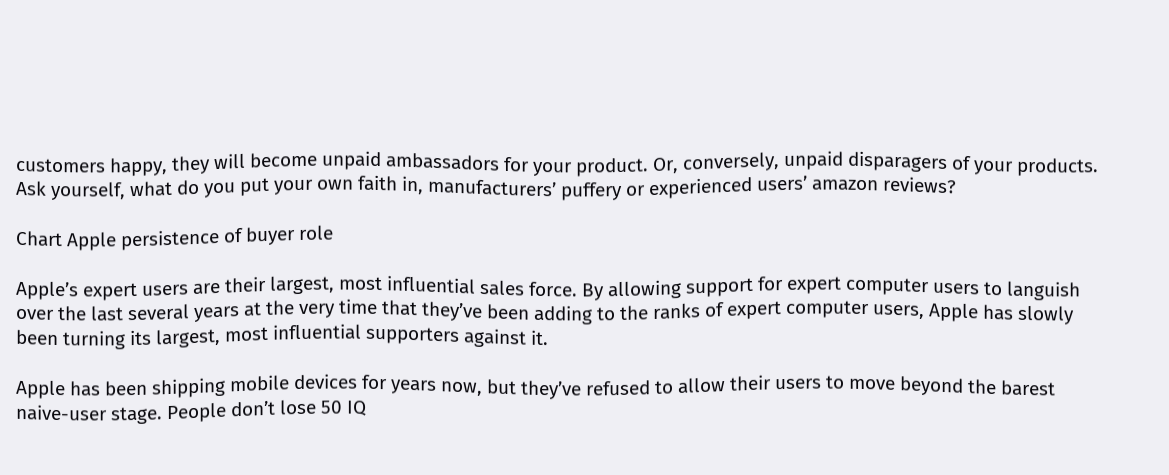customers happy, they will become unpaid ambassadors for your product. Or, conversely, unpaid disparagers of your products.  Ask yourself, what do you put your own faith in, manufacturers’ puffery or experienced users’ amazon reviews?

Chart Apple persistence of buyer role

Apple’s expert users are their largest, most influential sales force. By allowing support for expert computer users to languish over the last several years at the very time that they’ve been adding to the ranks of expert computer users, Apple has slowly been turning its largest, most influential supporters against it.

Apple has been shipping mobile devices for years now, but they’ve refused to allow their users to move beyond the barest naive-user stage. People don’t lose 50 IQ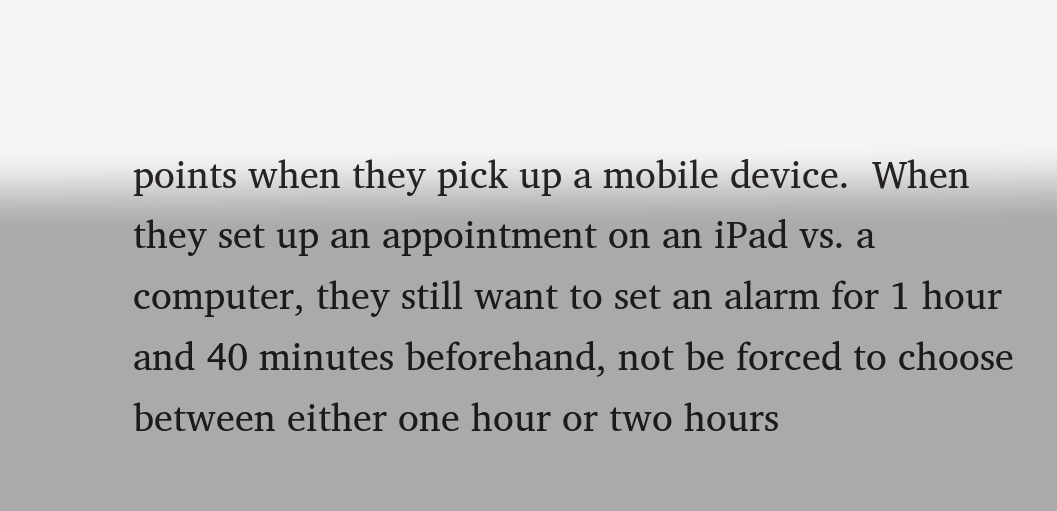points when they pick up a mobile device.  When they set up an appointment on an iPad vs. a computer, they still want to set an alarm for 1 hour and 40 minutes beforehand, not be forced to choose between either one hour or two hours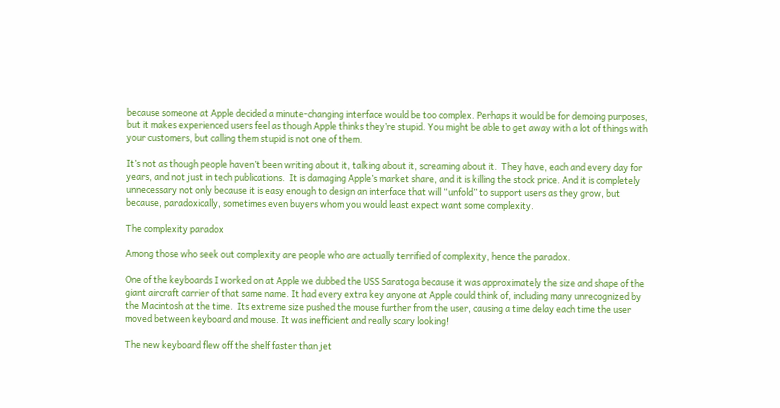because someone at Apple decided a minute-changing interface would be too complex. Perhaps it would be for demoing purposes, but it makes experienced users feel as though Apple thinks they’re stupid. You might be able to get away with a lot of things with your customers, but calling them stupid is not one of them.

It’s not as though people haven’t been writing about it, talking about it, screaming about it.  They have, each and every day for years, and not just in tech publications.  It is damaging Apple’s market share, and it is killing the stock price. And it is completely unnecessary not only because it is easy enough to design an interface that will “unfold” to support users as they grow, but because, paradoxically, sometimes even buyers whom you would least expect want some complexity.

The complexity paradox

Among those who seek out complexity are people who are actually terrified of complexity, hence the paradox.

One of the keyboards I worked on at Apple we dubbed the USS Saratoga because it was approximately the size and shape of the giant aircraft carrier of that same name. It had every extra key anyone at Apple could think of, including many unrecognized by the Macintosh at the time.  Its extreme size pushed the mouse further from the user, causing a time delay each time the user moved between keyboard and mouse. It was inefficient and really scary looking!

The new keyboard flew off the shelf faster than jet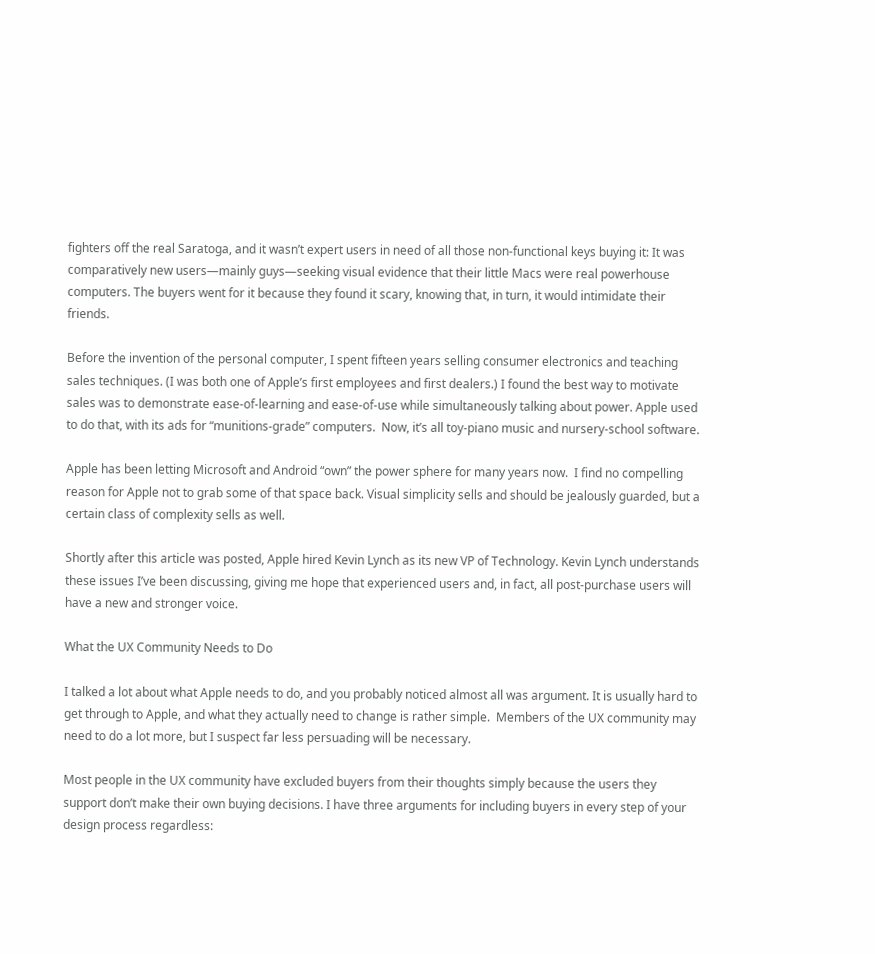fighters off the real Saratoga, and it wasn’t expert users in need of all those non-functional keys buying it: It was comparatively new users—mainly guys—seeking visual evidence that their little Macs were real powerhouse computers. The buyers went for it because they found it scary, knowing that, in turn, it would intimidate their friends.

Before the invention of the personal computer, I spent fifteen years selling consumer electronics and teaching sales techniques. (I was both one of Apple’s first employees and first dealers.) I found the best way to motivate sales was to demonstrate ease-of-learning and ease-of-use while simultaneously talking about power. Apple used to do that, with its ads for “munitions-grade” computers.  Now, it’s all toy-piano music and nursery-school software.

Apple has been letting Microsoft and Android “own” the power sphere for many years now.  I find no compelling reason for Apple not to grab some of that space back. Visual simplicity sells and should be jealously guarded, but a certain class of complexity sells as well.

Shortly after this article was posted, Apple hired Kevin Lynch as its new VP of Technology. Kevin Lynch understands these issues I’ve been discussing, giving me hope that experienced users and, in fact, all post-purchase users will have a new and stronger voice.

What the UX Community Needs to Do

I talked a lot about what Apple needs to do, and you probably noticed almost all was argument. It is usually hard to get through to Apple, and what they actually need to change is rather simple.  Members of the UX community may need to do a lot more, but I suspect far less persuading will be necessary.

Most people in the UX community have excluded buyers from their thoughts simply because the users they support don’t make their own buying decisions. I have three arguments for including buyers in every step of your design process regardless: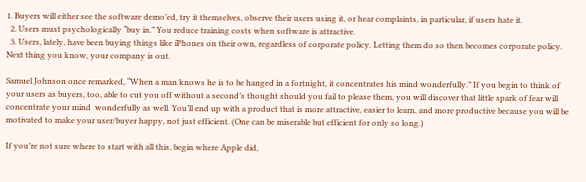1. Buyers will either see the software demo’ed, try it themselves, observe their users using it, or hear complaints, in particular, if users hate it.
  2. Users must psychologically “buy in.” You reduce training costs when software is attractive.
  3. Users, lately, have been buying things like iPhones on their own, regardless of corporate policy. Letting them do so then becomes corporate policy. Next thing you know, your company is out.

Samuel Johnson once remarked, “When a man knows he is to be hanged in a fortnight, it concentrates his mind wonderfully.” If you begin to think of your users as buyers, too, able to cut you off without a second’s thought should you fail to please them, you will discover that little spark of fear will concentrate your mind  wonderfully as well. You’ll end up with a product that is more attractive, easier to learn, and more productive because you will be motivated to make your user/buyer happy, not just efficient. (One can be miserable but efficient for only so long.)

If you’re not sure where to start with all this, begin where Apple did,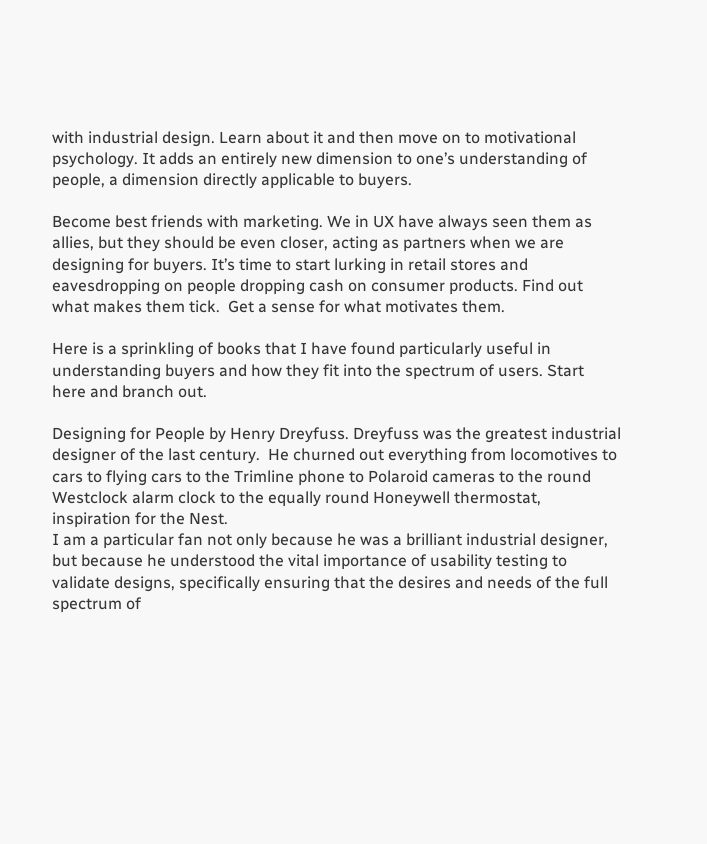with industrial design. Learn about it and then move on to motivational psychology. It adds an entirely new dimension to one’s understanding of people, a dimension directly applicable to buyers.

Become best friends with marketing. We in UX have always seen them as allies, but they should be even closer, acting as partners when we are designing for buyers. It’s time to start lurking in retail stores and eavesdropping on people dropping cash on consumer products. Find out what makes them tick.  Get a sense for what motivates them.

Here is a sprinkling of books that I have found particularly useful in understanding buyers and how they fit into the spectrum of users. Start here and branch out.

Designing for People by Henry Dreyfuss. Dreyfuss was the greatest industrial designer of the last century.  He churned out everything from locomotives to cars to flying cars to the Trimline phone to Polaroid cameras to the round Westclock alarm clock to the equally round Honeywell thermostat, inspiration for the Nest.
I am a particular fan not only because he was a brilliant industrial designer, but because he understood the vital importance of usability testing to validate designs, specifically ensuring that the desires and needs of the full spectrum of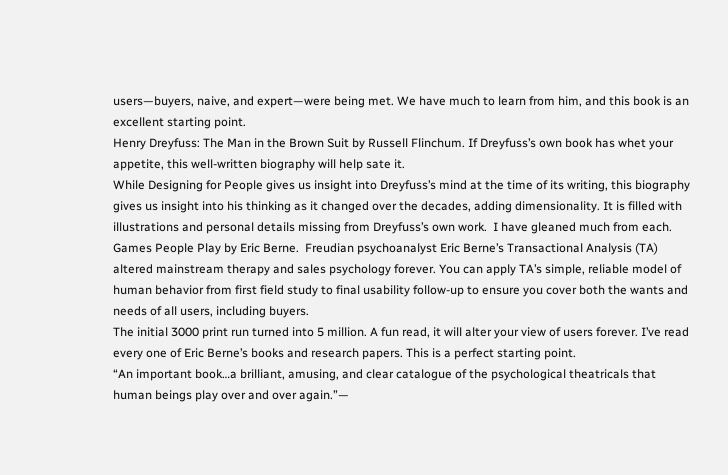users—buyers, naive, and expert—were being met. We have much to learn from him, and this book is an excellent starting point.
Henry Dreyfuss: The Man in the Brown Suit by Russell Flinchum. If Dreyfuss’s own book has whet your appetite, this well-written biography will help sate it.
While Designing for People gives us insight into Dreyfuss’s mind at the time of its writing, this biography gives us insight into his thinking as it changed over the decades, adding dimensionality. It is filled with illustrations and personal details missing from Dreyfuss’s own work.  I have gleaned much from each.
Games People Play by Eric Berne.  Freudian psychoanalyst Eric Berne’s Transactional Analysis (TA) altered mainstream therapy and sales psychology forever. You can apply TA’s simple, reliable model of human behavior from first field study to final usability follow-up to ensure you cover both the wants and needs of all users, including buyers.
The initial 3000 print run turned into 5 million. A fun read, it will alter your view of users forever. I’ve read every one of Eric Berne’s books and research papers. This is a perfect starting point.
“An important book…a brilliant, amusing, and clear catalogue of the psychological theatricals that human beings play over and over again.”—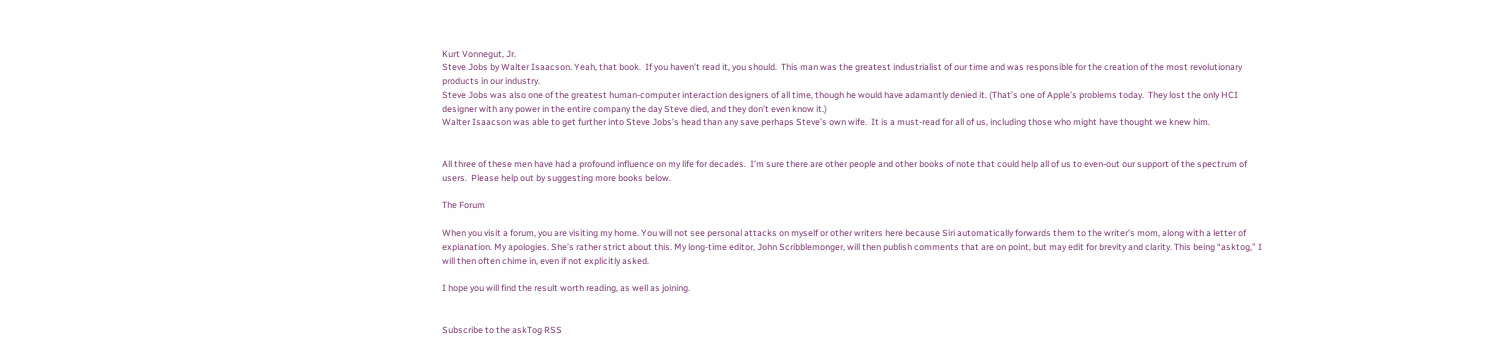Kurt Vonnegut, Jr.
Steve Jobs by Walter Isaacson. Yeah, that book.  If you haven’t read it, you should.  This man was the greatest industrialist of our time and was responsible for the creation of the most revolutionary products in our industry.
Steve Jobs was also one of the greatest human-computer interaction designers of all time, though he would have adamantly denied it. (That’s one of Apple’s problems today.  They lost the only HCI designer with any power in the entire company the day Steve died, and they don’t even know it.)
Walter Isaacson was able to get further into Steve Jobs’s head than any save perhaps Steve’s own wife.  It is a must-read for all of us, including those who might have thought we knew him.


All three of these men have had a profound influence on my life for decades.  I’m sure there are other people and other books of note that could help all of us to even-out our support of the spectrum of users.  Please help out by suggesting more books below.

The Forum

When you visit a forum, you are visiting my home. You will not see personal attacks on myself or other writers here because Siri automatically forwards them to the writer’s mom, along with a letter of explanation. My apologies. She’s rather strict about this. My long-time editor, John Scribblemonger, will then publish comments that are on point, but may edit for brevity and clarity. This being “asktog,” I will then often chime in, even if not explicitly asked.

I hope you will find the result worth reading, as well as joining.


Subscribe to the askTog RSS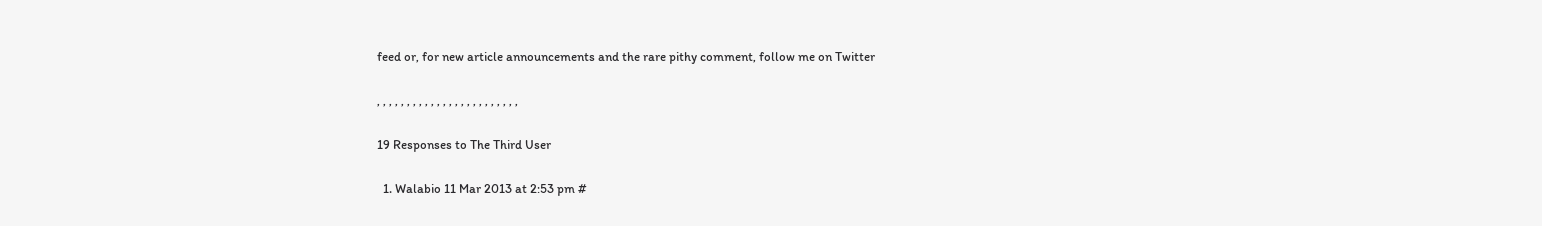feed or, for new article announcements and the rare pithy comment, follow me on Twitter

, , , , , , , , , , , , , , , , , , , , , , , ,

19 Responses to The Third User

  1. Walabio 11 Mar 2013 at 2:53 pm #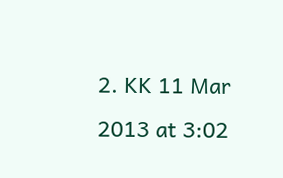2. KK 11 Mar 2013 at 3:02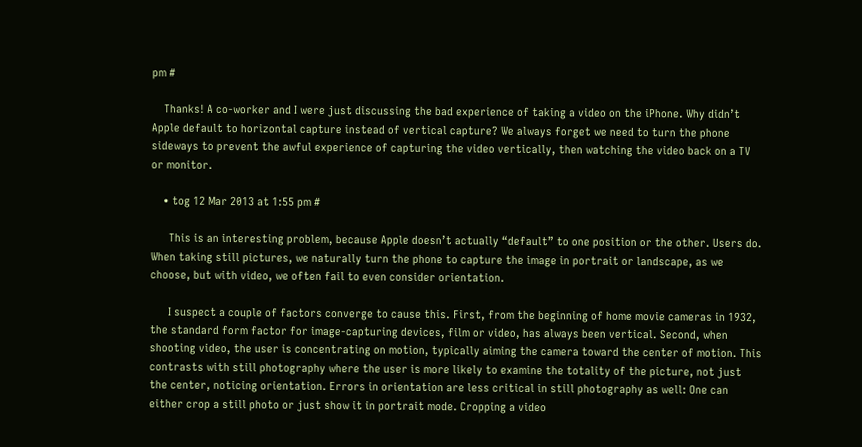pm #

    Thanks! A co-worker and I were just discussing the bad experience of taking a video on the iPhone. Why didn’t Apple default to horizontal capture instead of vertical capture? We always forget we need to turn the phone sideways to prevent the awful experience of capturing the video vertically, then watching the video back on a TV or monitor.

    • tog 12 Mar 2013 at 1:55 pm #

      This is an interesting problem, because Apple doesn’t actually “default” to one position or the other. Users do. When taking still pictures, we naturally turn the phone to capture the image in portrait or landscape, as we choose, but with video, we often fail to even consider orientation.

      I suspect a couple of factors converge to cause this. First, from the beginning of home movie cameras in 1932, the standard form factor for image-capturing devices, film or video, has always been vertical. Second, when shooting video, the user is concentrating on motion, typically aiming the camera toward the center of motion. This contrasts with still photography where the user is more likely to examine the totality of the picture, not just the center, noticing orientation. Errors in orientation are less critical in still photography as well: One can either crop a still photo or just show it in portrait mode. Cropping a video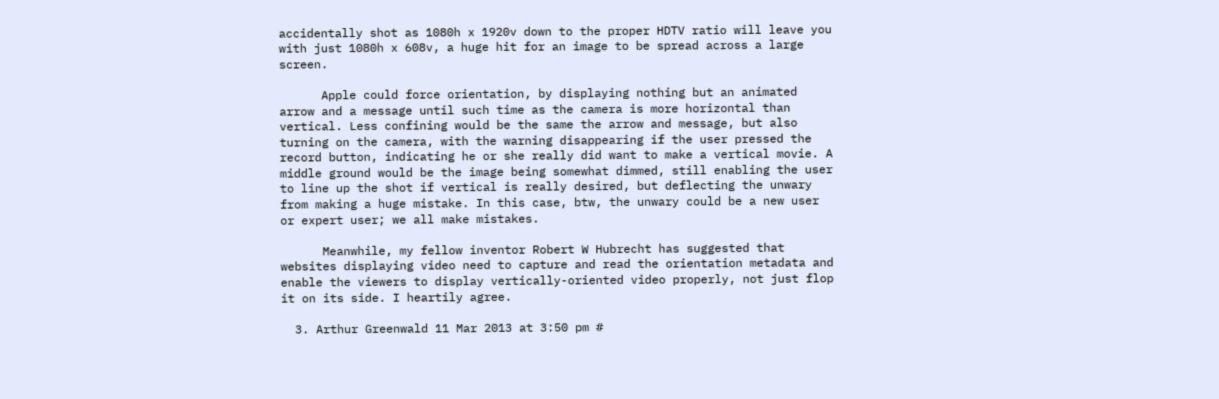accidentally shot as 1080h x 1920v down to the proper HDTV ratio will leave you with just 1080h x 608v, a huge hit for an image to be spread across a large screen.

      Apple could force orientation, by displaying nothing but an animated arrow and a message until such time as the camera is more horizontal than vertical. Less confining would be the same the arrow and message, but also turning on the camera, with the warning disappearing if the user pressed the record button, indicating he or she really did want to make a vertical movie. A middle ground would be the image being somewhat dimmed, still enabling the user to line up the shot if vertical is really desired, but deflecting the unwary from making a huge mistake. In this case, btw, the unwary could be a new user or expert user; we all make mistakes.

      Meanwhile, my fellow inventor Robert W Hubrecht has suggested that websites displaying video need to capture and read the orientation metadata and enable the viewers to display vertically-oriented video properly, not just flop it on its side. I heartily agree.

  3. Arthur Greenwald 11 Mar 2013 at 3:50 pm #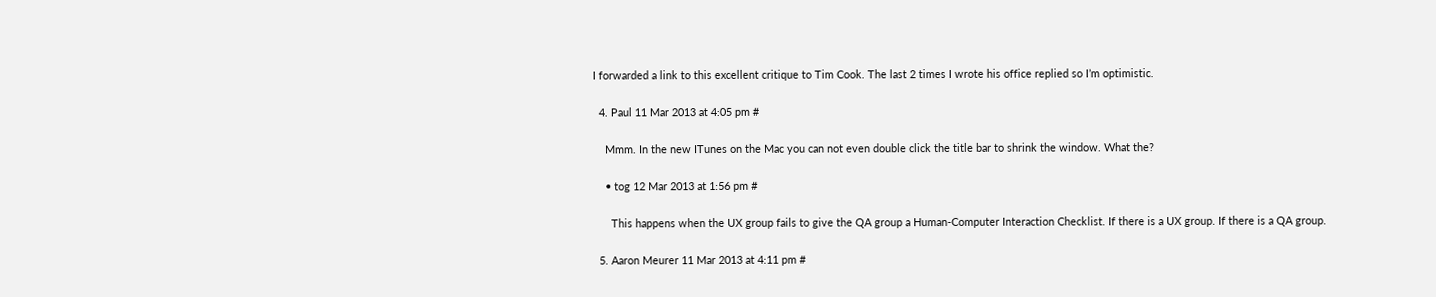I forwarded a link to this excellent critique to Tim Cook. The last 2 times I wrote his office replied so I’m optimistic.

  4. Paul 11 Mar 2013 at 4:05 pm #

    Mmm. In the new ITunes on the Mac you can not even double click the title bar to shrink the window. What the?

    • tog 12 Mar 2013 at 1:56 pm #

      This happens when the UX group fails to give the QA group a Human-Computer Interaction Checklist. If there is a UX group. If there is a QA group.

  5. Aaron Meurer 11 Mar 2013 at 4:11 pm #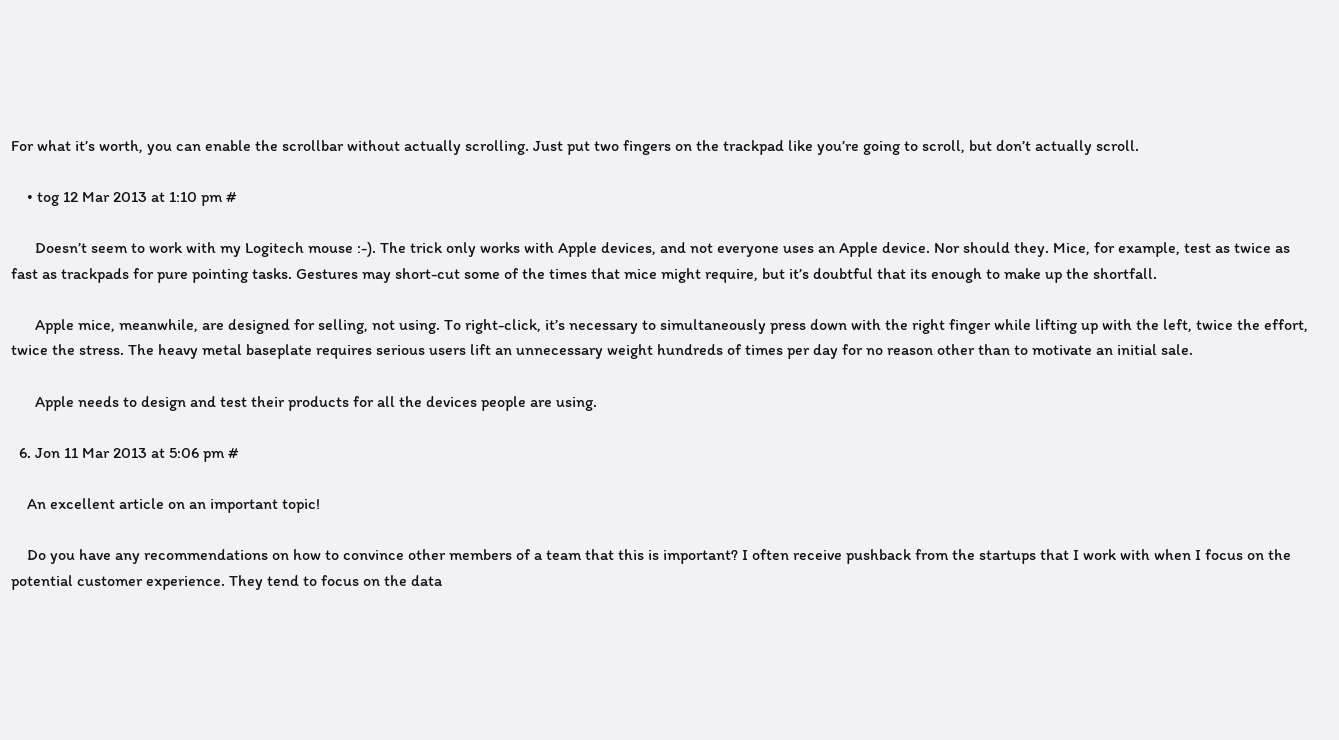For what it’s worth, you can enable the scrollbar without actually scrolling. Just put two fingers on the trackpad like you’re going to scroll, but don’t actually scroll.

    • tog 12 Mar 2013 at 1:10 pm #

      Doesn’t seem to work with my Logitech mouse :-). The trick only works with Apple devices, and not everyone uses an Apple device. Nor should they. Mice, for example, test as twice as fast as trackpads for pure pointing tasks. Gestures may short-cut some of the times that mice might require, but it’s doubtful that its enough to make up the shortfall.

      Apple mice, meanwhile, are designed for selling, not using. To right-click, it’s necessary to simultaneously press down with the right finger while lifting up with the left, twice the effort, twice the stress. The heavy metal baseplate requires serious users lift an unnecessary weight hundreds of times per day for no reason other than to motivate an initial sale.

      Apple needs to design and test their products for all the devices people are using.

  6. Jon 11 Mar 2013 at 5:06 pm #

    An excellent article on an important topic!

    Do you have any recommendations on how to convince other members of a team that this is important? I often receive pushback from the startups that I work with when I focus on the potential customer experience. They tend to focus on the data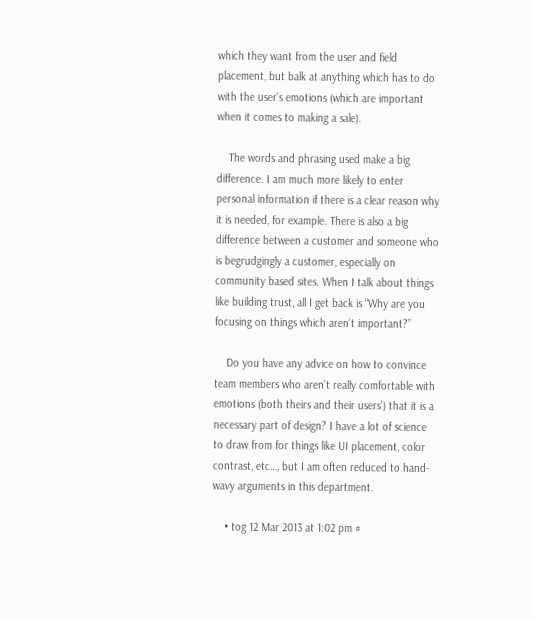which they want from the user and field placement, but balk at anything which has to do with the user’s emotions (which are important when it comes to making a sale).

    The words and phrasing used make a big difference. I am much more likely to enter personal information if there is a clear reason why it is needed, for example. There is also a big difference between a customer and someone who is begrudgingly a customer, especially on community based sites. When I talk about things like building trust, all I get back is “Why are you focusing on things which aren’t important?”

    Do you have any advice on how to convince team members who aren’t really comfortable with emotions (both theirs and their users’) that it is a necessary part of design? I have a lot of science to draw from for things like UI placement, color contrast, etc…, but I am often reduced to hand-wavy arguments in this department.

    • tog 12 Mar 2013 at 1:02 pm #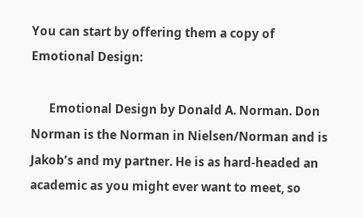You can start by offering them a copy of Emotional Design:

      Emotional Design by Donald A. Norman. Don Norman is the Norman in Nielsen/Norman and is Jakob’s and my partner. He is as hard-headed an academic as you might ever want to meet, so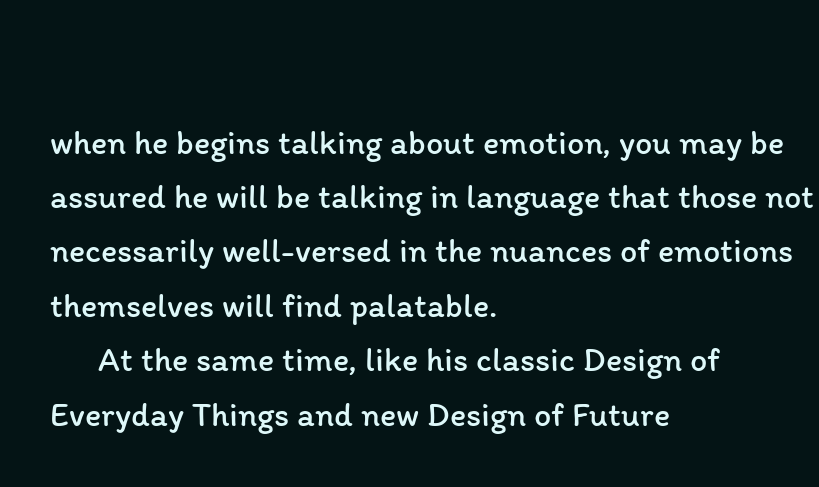when he begins talking about emotion, you may be assured he will be talking in language that those not necessarily well-versed in the nuances of emotions themselves will find palatable.
      At the same time, like his classic Design of Everyday Things and new Design of Future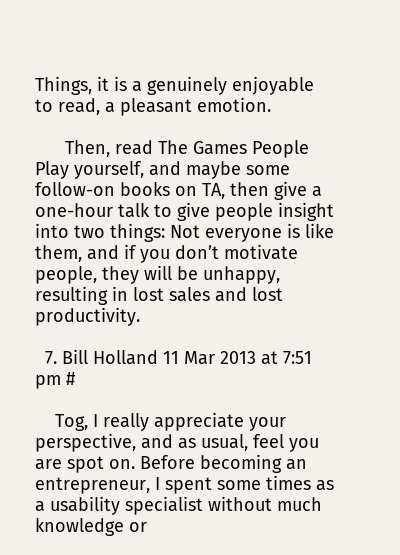Things, it is a genuinely enjoyable to read, a pleasant emotion.

      Then, read The Games People Play yourself, and maybe some follow-on books on TA, then give a one-hour talk to give people insight into two things: Not everyone is like them, and if you don’t motivate people, they will be unhappy, resulting in lost sales and lost productivity.

  7. Bill Holland 11 Mar 2013 at 7:51 pm #

    Tog, I really appreciate your perspective, and as usual, feel you are spot on. Before becoming an entrepreneur, I spent some times as a usability specialist without much knowledge or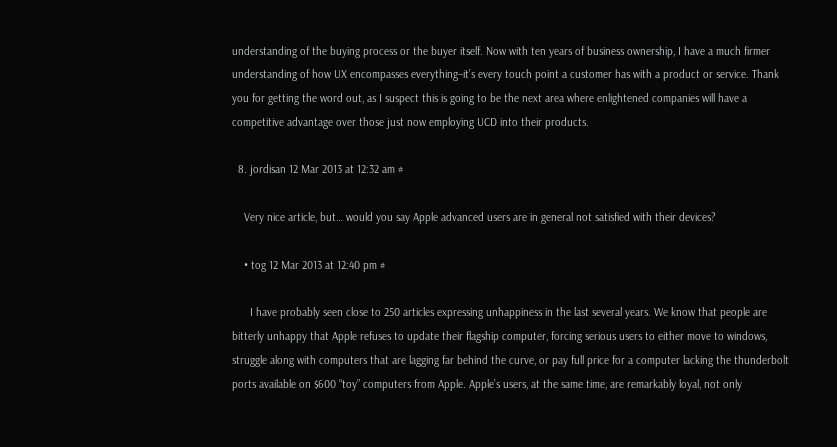understanding of the buying process or the buyer itself. Now with ten years of business ownership, I have a much firmer understanding of how UX encompasses everything–it’s every touch point a customer has with a product or service. Thank you for getting the word out, as I suspect this is going to be the next area where enlightened companies will have a competitive advantage over those just now employing UCD into their products.

  8. jordisan 12 Mar 2013 at 12:32 am #

    Very nice article, but… would you say Apple advanced users are in general not satisfied with their devices?

    • tog 12 Mar 2013 at 12:40 pm #

      I have probably seen close to 250 articles expressing unhappiness in the last several years. We know that people are bitterly unhappy that Apple refuses to update their flagship computer, forcing serious users to either move to windows, struggle along with computers that are lagging far behind the curve, or pay full price for a computer lacking the thunderbolt ports available on $600 “toy” computers from Apple. Apple’s users, at the same time, are remarkably loyal, not only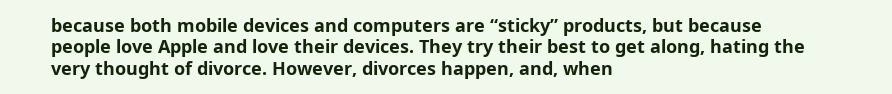because both mobile devices and computers are “sticky” products, but because people love Apple and love their devices. They try their best to get along, hating the very thought of divorce. However, divorces happen, and, when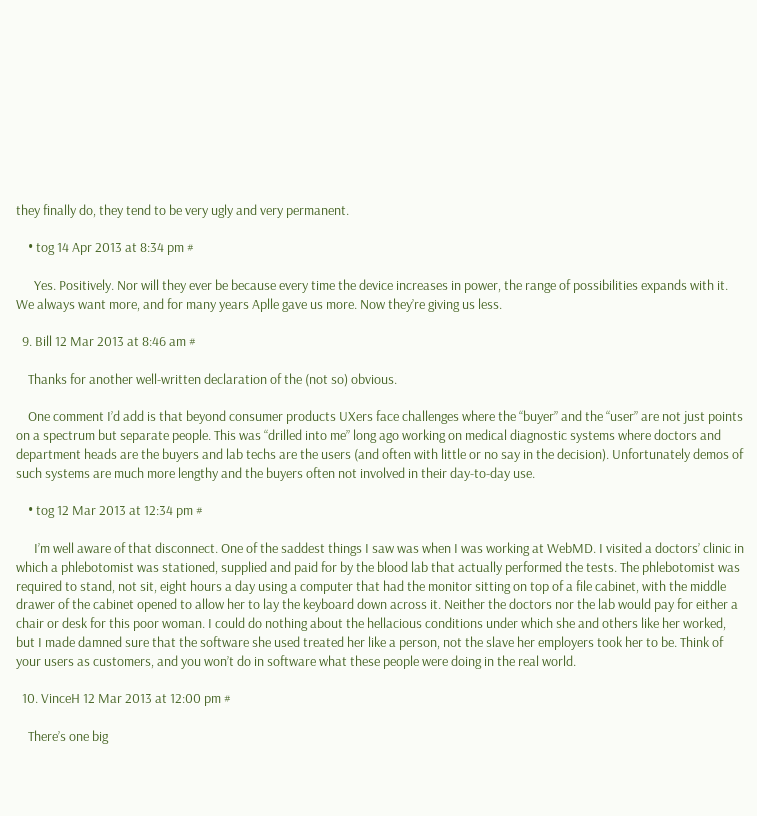they finally do, they tend to be very ugly and very permanent.

    • tog 14 Apr 2013 at 8:34 pm #

      Yes. Positively. Nor will they ever be because every time the device increases in power, the range of possibilities expands with it. We always want more, and for many years Aplle gave us more. Now they’re giving us less.

  9. Bill 12 Mar 2013 at 8:46 am #

    Thanks for another well-written declaration of the (not so) obvious.

    One comment I’d add is that beyond consumer products UXers face challenges where the “buyer” and the “user” are not just points on a spectrum but separate people. This was “drilled into me” long ago working on medical diagnostic systems where doctors and department heads are the buyers and lab techs are the users (and often with little or no say in the decision). Unfortunately demos of such systems are much more lengthy and the buyers often not involved in their day-to-day use.

    • tog 12 Mar 2013 at 12:34 pm #

      I’m well aware of that disconnect. One of the saddest things I saw was when I was working at WebMD. I visited a doctors’ clinic in which a phlebotomist was stationed, supplied and paid for by the blood lab that actually performed the tests. The phlebotomist was required to stand, not sit, eight hours a day using a computer that had the monitor sitting on top of a file cabinet, with the middle drawer of the cabinet opened to allow her to lay the keyboard down across it. Neither the doctors nor the lab would pay for either a chair or desk for this poor woman. I could do nothing about the hellacious conditions under which she and others like her worked, but I made damned sure that the software she used treated her like a person, not the slave her employers took her to be. Think of your users as customers, and you won’t do in software what these people were doing in the real world.

  10. VinceH 12 Mar 2013 at 12:00 pm #

    There’s one big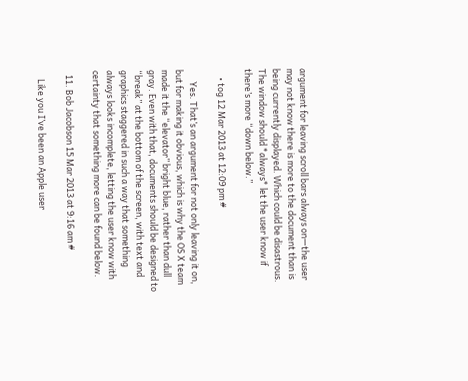argument for leaving scroll bars always on—the user may not know there is more to the document than is being currently displayed. Which could be disastrous. The window should *always* let the user know if there’s more “down below.”

    • tog 12 Mar 2013 at 12:09 pm #

      Yes. That’s an argument for not only leaving it on, but for making it obvious, which is why the OS X team made it the “elevator” bright blue, rather than dull gray. Even with that, documents should be designed to “break” at the bottom of the screen, with text and graphics staggered in such a way that something always looks incomplete, letting the user know with certainty that something more can be found below.

  11. Bob Jacobson 15 Mar 2013 at 9:16 am #

    Like you I’ve been an Apple user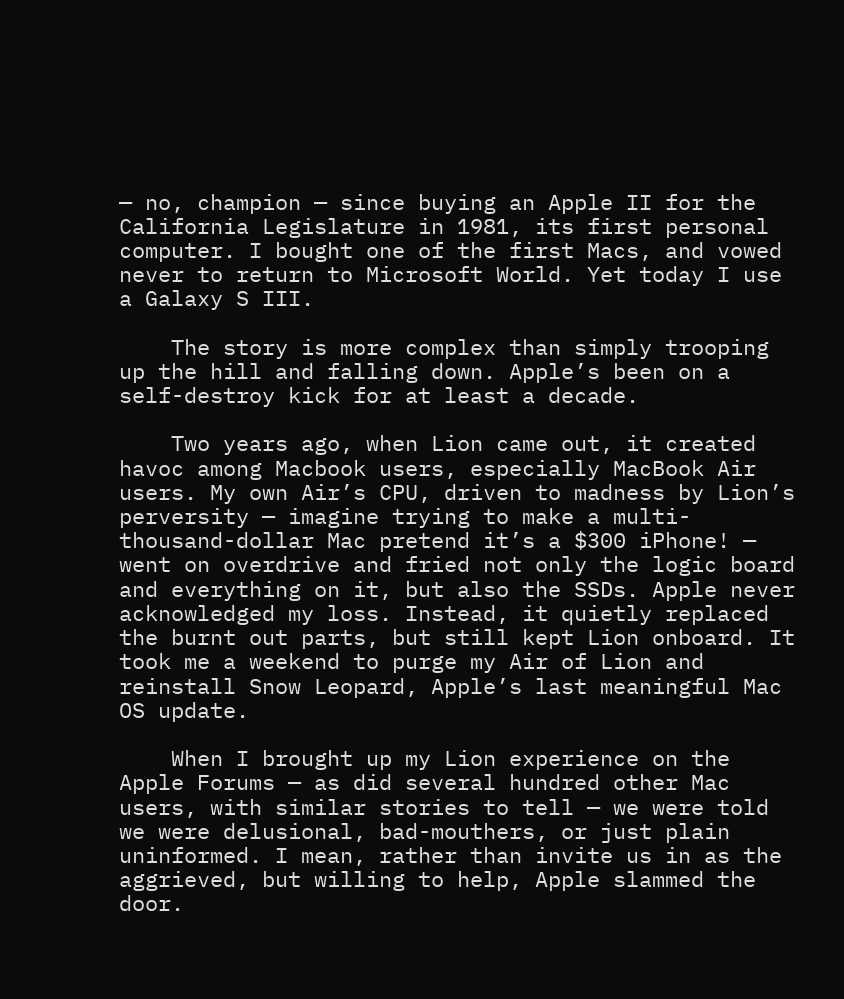— no, champion — since buying an Apple II for the California Legislature in 1981, its first personal computer. I bought one of the first Macs, and vowed never to return to Microsoft World. Yet today I use a Galaxy S III.

    The story is more complex than simply trooping up the hill and falling down. Apple’s been on a self-destroy kick for at least a decade.

    Two years ago, when Lion came out, it created havoc among Macbook users, especially MacBook Air users. My own Air’s CPU, driven to madness by Lion’s perversity — imagine trying to make a multi-thousand-dollar Mac pretend it’s a $300 iPhone! — went on overdrive and fried not only the logic board and everything on it, but also the SSDs. Apple never acknowledged my loss. Instead, it quietly replaced the burnt out parts, but still kept Lion onboard. It took me a weekend to purge my Air of Lion and reinstall Snow Leopard, Apple’s last meaningful Mac OS update.

    When I brought up my Lion experience on the Apple Forums — as did several hundred other Mac users, with similar stories to tell — we were told we were delusional, bad-mouthers, or just plain uninformed. I mean, rather than invite us in as the aggrieved, but willing to help, Apple slammed the door.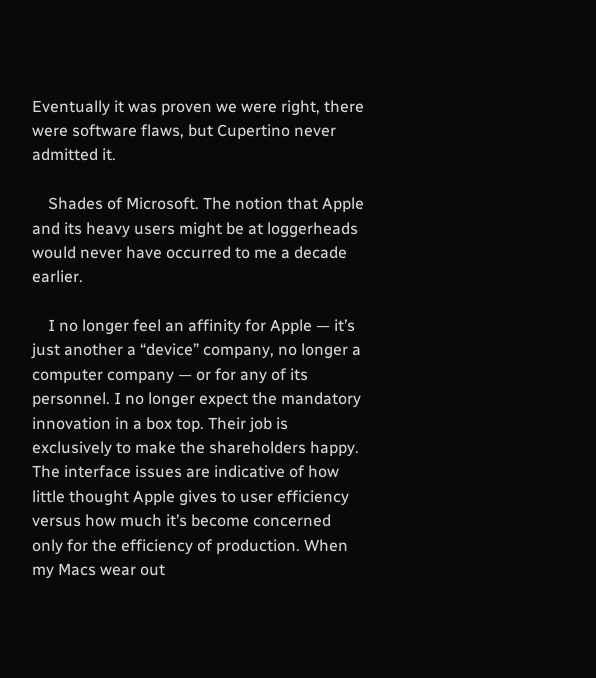Eventually it was proven we were right, there were software flaws, but Cupertino never admitted it.

    Shades of Microsoft. The notion that Apple and its heavy users might be at loggerheads would never have occurred to me a decade earlier.

    I no longer feel an affinity for Apple — it’s just another a “device” company, no longer a computer company — or for any of its personnel. I no longer expect the mandatory innovation in a box top. Their job is exclusively to make the shareholders happy. The interface issues are indicative of how little thought Apple gives to user efficiency versus how much it’s become concerned only for the efficiency of production. When my Macs wear out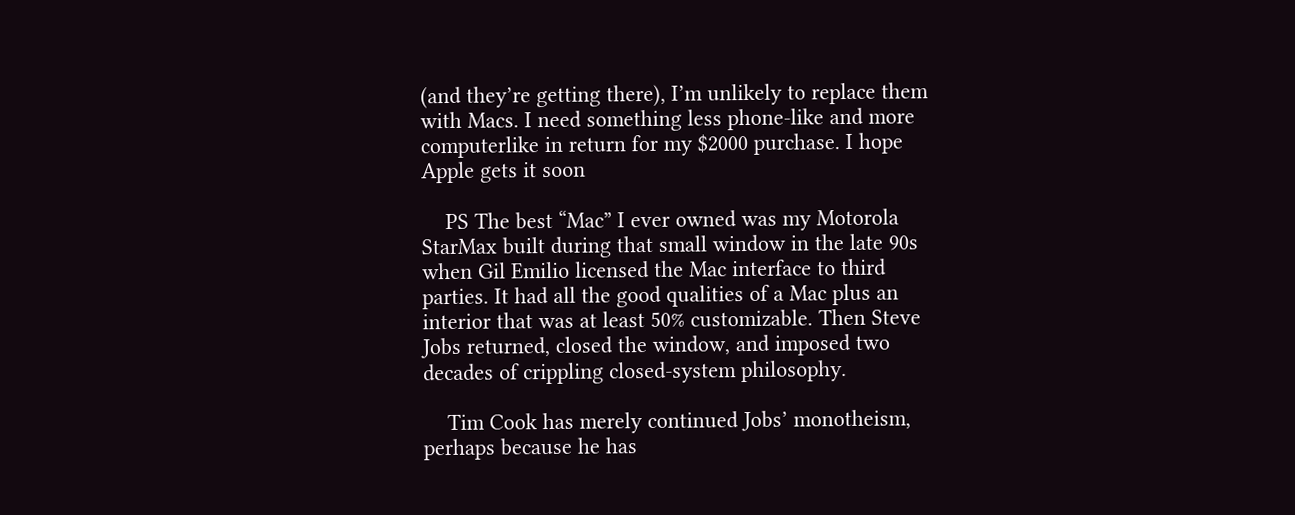(and they’re getting there), I’m unlikely to replace them with Macs. I need something less phone-like and more computerlike in return for my $2000 purchase. I hope Apple gets it soon

    PS The best “Mac” I ever owned was my Motorola StarMax built during that small window in the late 90s when Gil Emilio licensed the Mac interface to third parties. It had all the good qualities of a Mac plus an interior that was at least 50% customizable. Then Steve Jobs returned, closed the window, and imposed two decades of crippling closed-system philosophy.

    Tim Cook has merely continued Jobs’ monotheism, perhaps because he has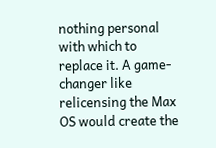nothing personal with which to replace it. A game-changer like relicensing the Max OS would create the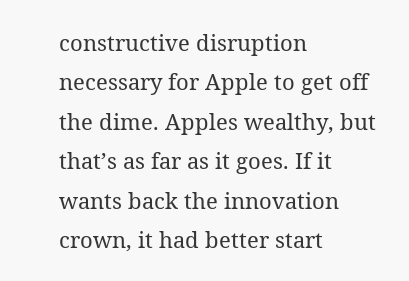constructive disruption necessary for Apple to get off the dime. Apples wealthy, but that’s as far as it goes. If it wants back the innovation crown, it had better start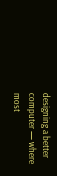designing a better computer — where most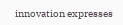innovation expresses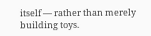itself — rather than merely building toys.